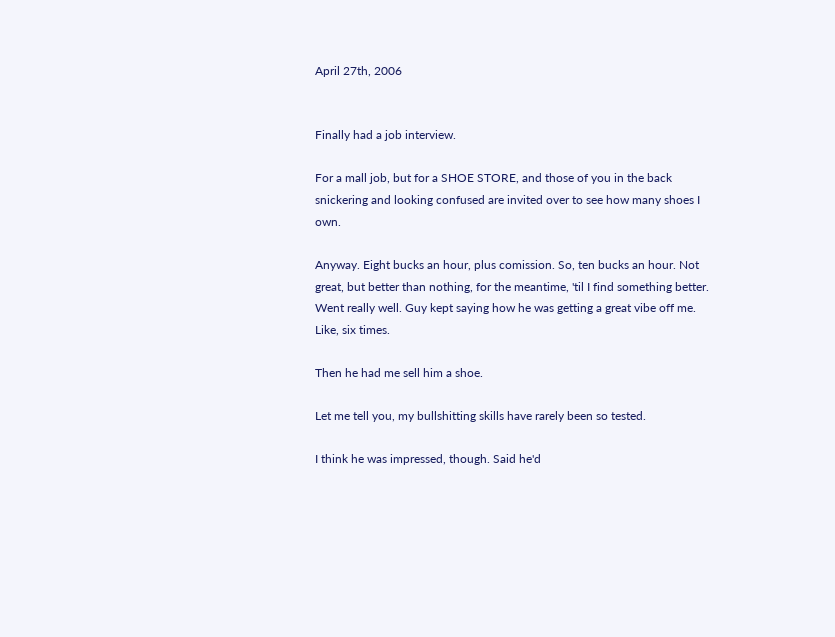April 27th, 2006


Finally had a job interview.

For a mall job, but for a SHOE STORE, and those of you in the back snickering and looking confused are invited over to see how many shoes I own.

Anyway. Eight bucks an hour, plus comission. So, ten bucks an hour. Not great, but better than nothing, for the meantime, 'til I find something better. Went really well. Guy kept saying how he was getting a great vibe off me. Like, six times.

Then he had me sell him a shoe.

Let me tell you, my bullshitting skills have rarely been so tested.

I think he was impressed, though. Said he'd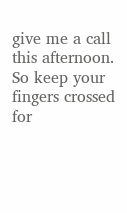give me a call this afternoon. So keep your fingers crossed for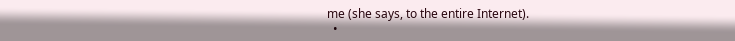me (she says, to the entire Internet).
  •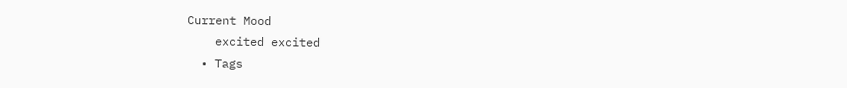Current Mood
    excited excited
  • Tags